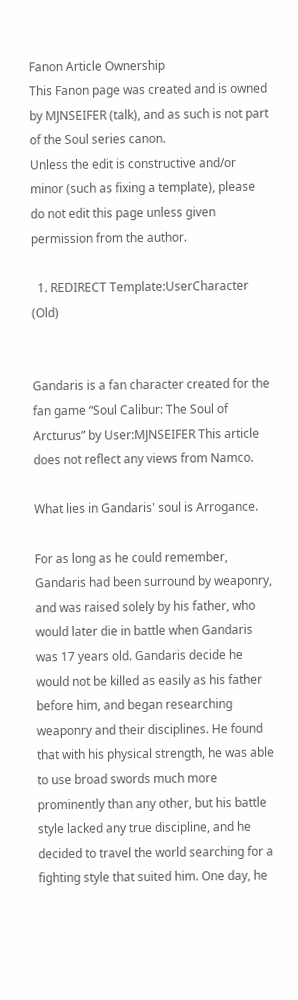Fanon Article Ownership
This Fanon page was created and is owned by MJNSEIFER (talk), and as such is not part of the Soul series canon.
Unless the edit is constructive and/or minor (such as fixing a template), please do not edit this page unless given permission from the author.

  1. REDIRECT Template:UserCharacter (Old)


Gandaris is a fan character created for the fan game “Soul Calibur: The Soul of Arcturus” by User:MJNSEIFER This article does not reflect any views from Namco.

What lies in Gandaris' soul is Arrogance.

For as long as he could remember, Gandaris had been surround by weaponry, and was raised solely by his father, who would later die in battle when Gandaris was 17 years old. Gandaris decide he would not be killed as easily as his father before him, and began researching weaponry and their disciplines. He found that with his physical strength, he was able to use broad swords much more prominently than any other, but his battle style lacked any true discipline, and he decided to travel the world searching for a fighting style that suited him. One day, he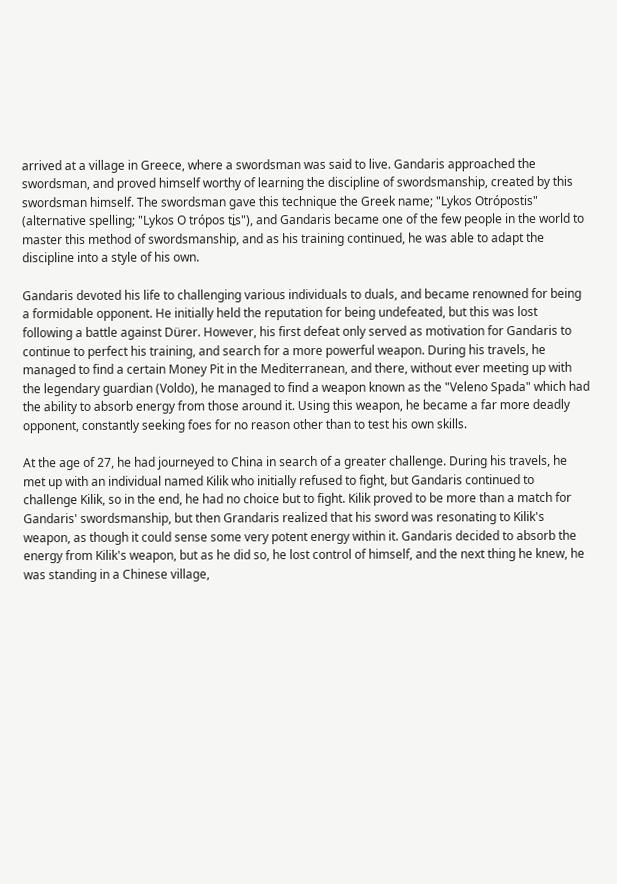arrived at a village in Greece, where a swordsman was said to live. Gandaris approached the swordsman, and proved himself worthy of learning the discipline of swordsmanship, created by this swordsman himself. The swordsman gave this technique the Greek name; "Lykos Otrópostis" (alternative spelling; "Lykos O trópos ti̱s"), and Gandaris became one of the few people in the world to master this method of swordsmanship, and as his training continued, he was able to adapt the discipline into a style of his own.

Gandaris devoted his life to challenging various individuals to duals, and became renowned for being a formidable opponent. He initially held the reputation for being undefeated, but this was lost following a battle against Dürer. However, his first defeat only served as motivation for Gandaris to continue to perfect his training, and search for a more powerful weapon. During his travels, he managed to find a certain Money Pit in the Mediterranean, and there, without ever meeting up with the legendary guardian (Voldo), he managed to find a weapon known as the "Veleno Spada" which had the ability to absorb energy from those around it. Using this weapon, he became a far more deadly opponent, constantly seeking foes for no reason other than to test his own skills.

At the age of 27, he had journeyed to China in search of a greater challenge. During his travels, he met up with an individual named Kilik who initially refused to fight, but Gandaris continued to challenge Kilik, so in the end, he had no choice but to fight. Kilik proved to be more than a match for Gandaris' swordsmanship, but then Grandaris realized that his sword was resonating to Kilik's weapon, as though it could sense some very potent energy within it. Gandaris decided to absorb the energy from Kilik's weapon, but as he did so, he lost control of himself, and the next thing he knew, he was standing in a Chinese village,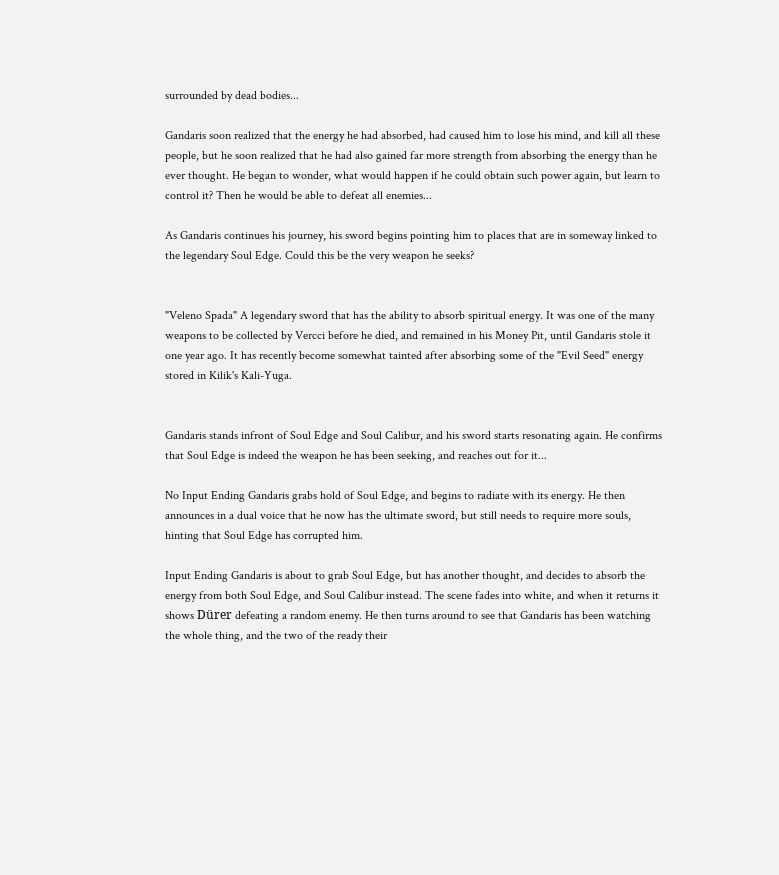surrounded by dead bodies...

Gandaris soon realized that the energy he had absorbed, had caused him to lose his mind, and kill all these people, but he soon realized that he had also gained far more strength from absorbing the energy than he ever thought. He began to wonder, what would happen if he could obtain such power again, but learn to control it? Then he would be able to defeat all enemies...

As Gandaris continues his journey, his sword begins pointing him to places that are in someway linked to the legendary Soul Edge. Could this be the very weapon he seeks?


"Veleno Spada" A legendary sword that has the ability to absorb spiritual energy. It was one of the many weapons to be collected by Vercci before he died, and remained in his Money Pit, until Gandaris stole it one year ago. It has recently become somewhat tainted after absorbing some of the "Evil Seed" energy stored in Kilik's Kali-Yuga.


Gandaris stands infront of Soul Edge and Soul Calibur, and his sword starts resonating again. He confirms that Soul Edge is indeed the weapon he has been seeking, and reaches out for it...

No Input Ending Gandaris grabs hold of Soul Edge, and begins to radiate with its energy. He then announces in a dual voice that he now has the ultimate sword, but still needs to require more souls, hinting that Soul Edge has corrupted him.

Input Ending Gandaris is about to grab Soul Edge, but has another thought, and decides to absorb the energy from both Soul Edge, and Soul Calibur instead. The scene fades into white, and when it returns it shows Dürer defeating a random enemy. He then turns around to see that Gandaris has been watching the whole thing, and the two of the ready their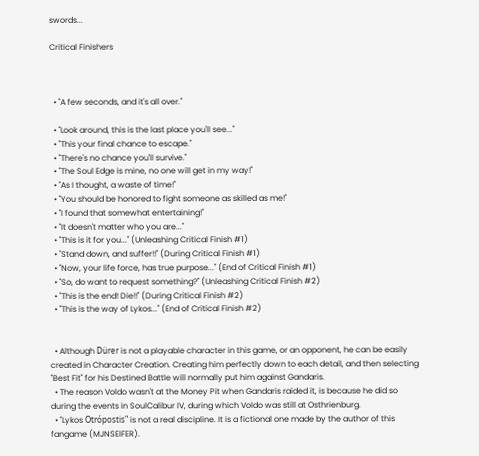swords...

Critical Finishers



  • "A few seconds, and it's all over."

  • "Look around, this is the last place you'll see..."
  • "This your final chance to escape."
  • "There's no chance you'll survive."
  • "The Soul Edge is mine, no one will get in my way!"
  • "As I thought, a waste of time!"
  • "You should be honored to fight someone as skilled as me!"
  • "I found that somewhat entertaining!"
  • "It doesn't matter who you are..."
  • "This is it for you..." (Unleashing Critical Finish #1)
  • "Stand down, and suffer!!" (During Critical Finish #1)
  • "Now, your life force, has true purpose..." (End of Critical Finish #1)
  • "So, do want to request something?" (Unleashing Critical Finish #2)
  • "This is the end! Die!!" (During Critical Finish #2)
  • "This is the way of Lykos..." (End of Critical Finish #2)


  • Although Dürer is not a playable character in this game, or an opponent, he can be easily created in Character Creation. Creating him perfectly down to each detail, and then selecting "Best Fit" for his Destined Battle will normally put him against Gandaris.
  • The reason Voldo wasn't at the Money Pit when Gandaris raided it, is because he did so during the events in SoulCalibur IV, during which Voldo was still at Osthrienburg.
  • "Lykos Otrópostis" is not a real discipline. It is a fictional one made by the author of this fangame (MJNSEIFER).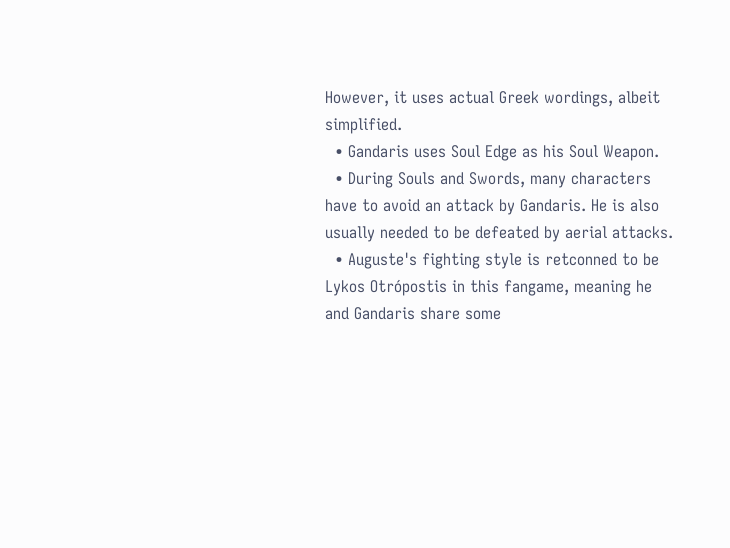However, it uses actual Greek wordings, albeit simplified.
  • Gandaris uses Soul Edge as his Soul Weapon.
  • During Souls and Swords, many characters have to avoid an attack by Gandaris. He is also usually needed to be defeated by aerial attacks.
  • Auguste's fighting style is retconned to be Lykos Otrópostis in this fangame, meaning he and Gandaris share some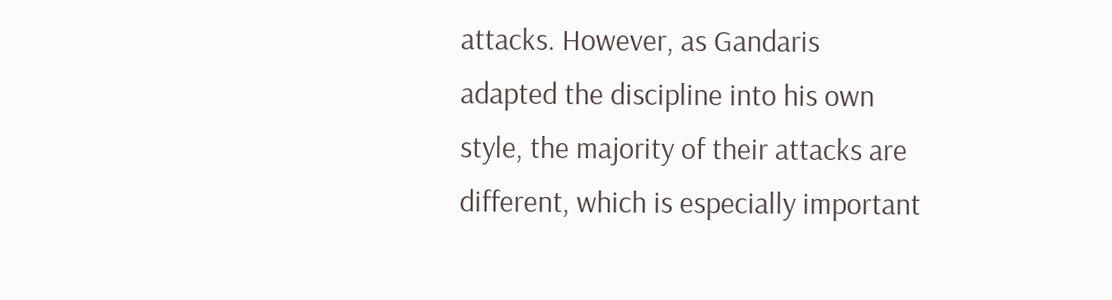attacks. However, as Gandaris adapted the discipline into his own style, the majority of their attacks are different, which is especially important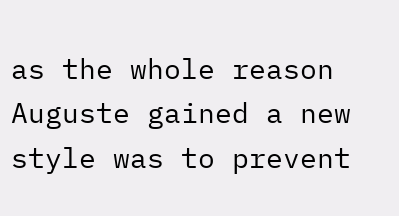as the whole reason Auguste gained a new style was to prevent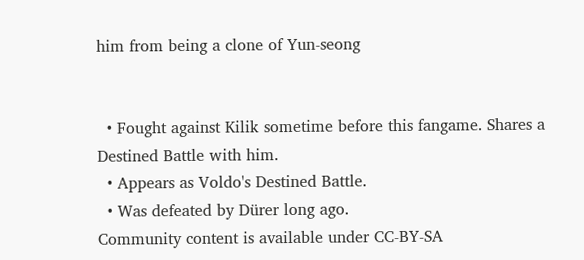him from being a clone of Yun-seong


  • Fought against Kilik sometime before this fangame. Shares a Destined Battle with him.
  • Appears as Voldo's Destined Battle.
  • Was defeated by Dürer long ago.
Community content is available under CC-BY-SA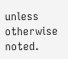unless otherwise noted.